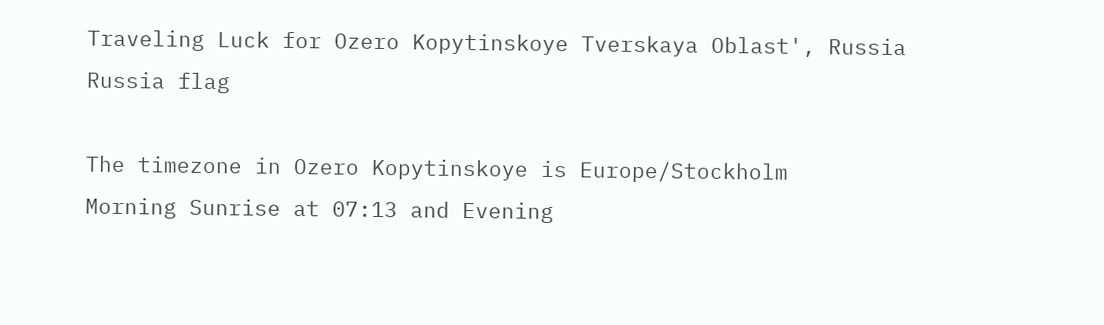Traveling Luck for Ozero Kopytinskoye Tverskaya Oblast', Russia Russia flag

The timezone in Ozero Kopytinskoye is Europe/Stockholm
Morning Sunrise at 07:13 and Evening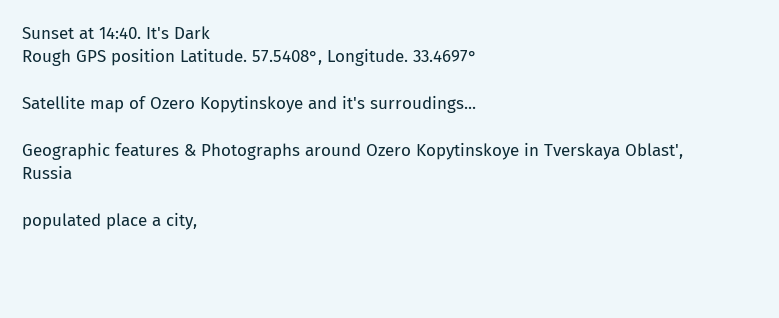Sunset at 14:40. It's Dark
Rough GPS position Latitude. 57.5408°, Longitude. 33.4697°

Satellite map of Ozero Kopytinskoye and it's surroudings...

Geographic features & Photographs around Ozero Kopytinskoye in Tverskaya Oblast', Russia

populated place a city,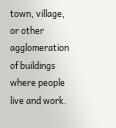town, village, or other agglomeration of buildings where people live and work.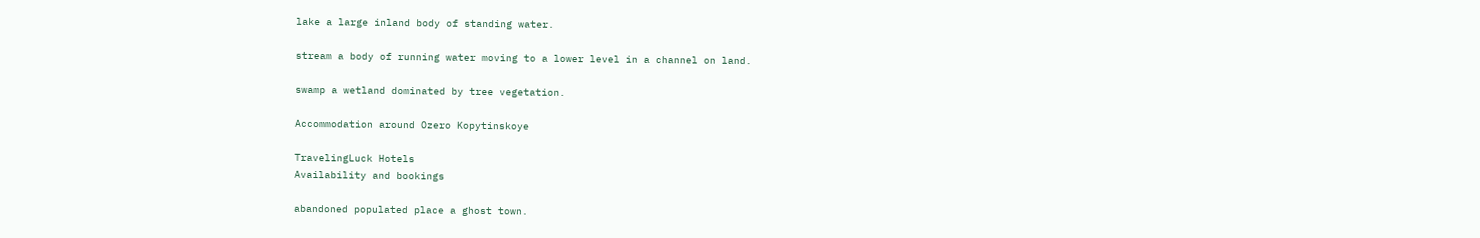lake a large inland body of standing water.

stream a body of running water moving to a lower level in a channel on land.

swamp a wetland dominated by tree vegetation.

Accommodation around Ozero Kopytinskoye

TravelingLuck Hotels
Availability and bookings

abandoned populated place a ghost town.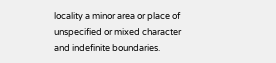locality a minor area or place of unspecified or mixed character and indefinite boundaries.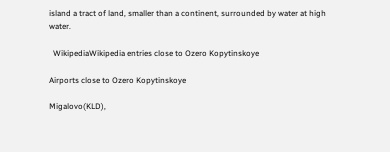island a tract of land, smaller than a continent, surrounded by water at high water.

  WikipediaWikipedia entries close to Ozero Kopytinskoye

Airports close to Ozero Kopytinskoye

Migalovo(KLD),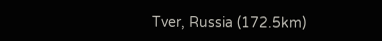Tver, Russia (172.5km)